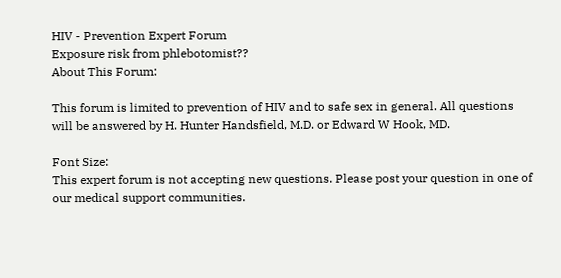HIV - Prevention Expert Forum
Exposure risk from phlebotomist??
About This Forum:

This forum is limited to prevention of HIV and to safe sex in general. All questions will be answered by H. Hunter Handsfield, M.D. or Edward W Hook, MD.

Font Size:
This expert forum is not accepting new questions. Please post your question in one of our medical support communities.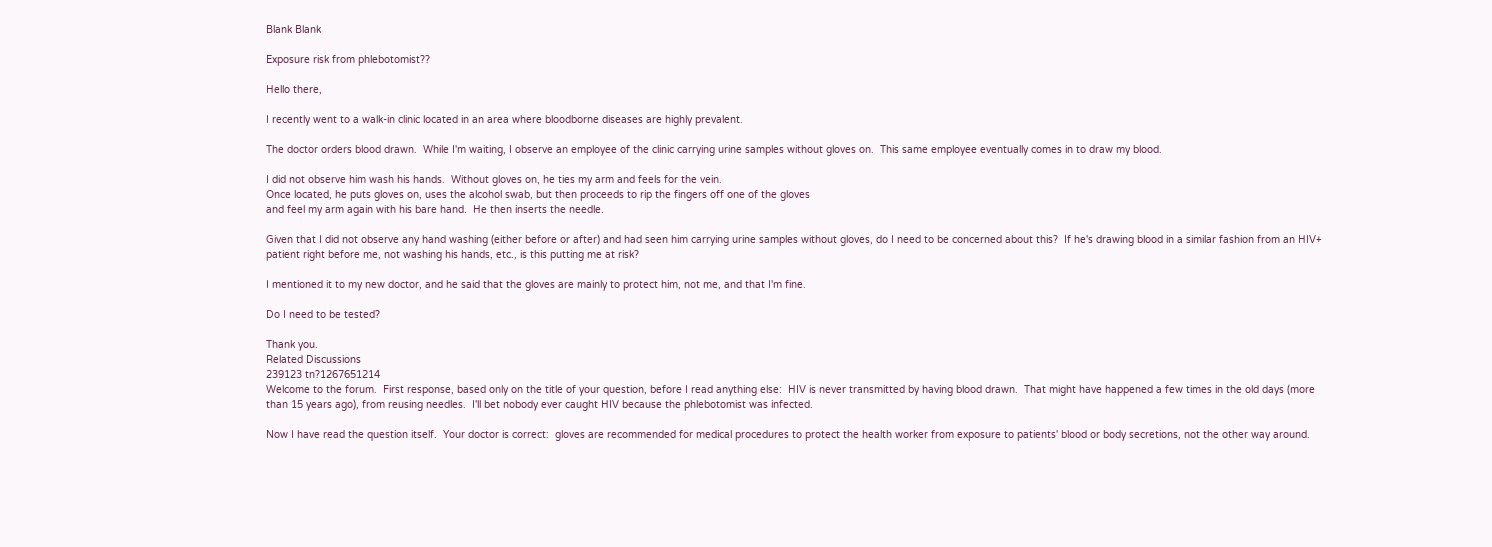Blank Blank

Exposure risk from phlebotomist??

Hello there,

I recently went to a walk-in clinic located in an area where bloodborne diseases are highly prevalent.

The doctor orders blood drawn.  While I'm waiting, I observe an employee of the clinic carrying urine samples without gloves on.  This same employee eventually comes in to draw my blood.

I did not observe him wash his hands.  Without gloves on, he ties my arm and feels for the vein.
Once located, he puts gloves on, uses the alcohol swab, but then proceeds to rip the fingers off one of the gloves
and feel my arm again with his bare hand.  He then inserts the needle.

Given that I did not observe any hand washing (either before or after) and had seen him carrying urine samples without gloves, do I need to be concerned about this?  If he's drawing blood in a similar fashion from an HIV+ patient right before me, not washing his hands, etc., is this putting me at risk?

I mentioned it to my new doctor, and he said that the gloves are mainly to protect him, not me, and that I'm fine.

Do I need to be tested?

Thank you.
Related Discussions
239123 tn?1267651214
Welcome to the forum.  First response, based only on the title of your question, before I read anything else:  HIV is never transmitted by having blood drawn.  That might have happened a few times in the old days (more than 15 years ago), from reusing needles.  I'll bet nobody ever caught HIV because the phlebotomist was infected.

Now I have read the question itself.  Your doctor is correct:  gloves are recommended for medical procedures to protect the health worker from exposure to patients' blood or body secretions, not the other way around.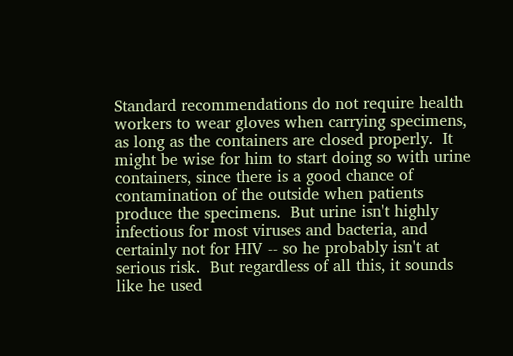Standard recommendations do not require health workers to wear gloves when carrying specimens, as long as the containers are closed properly.  It might be wise for him to start doing so with urine containers, since there is a good chance of contamination of the outside when patients produce the specimens.  But urine isn't highly infectious for most viruses and bacteria, and certainly not for HIV -- so he probably isn't at serious risk.  But regardless of all this, it sounds like he used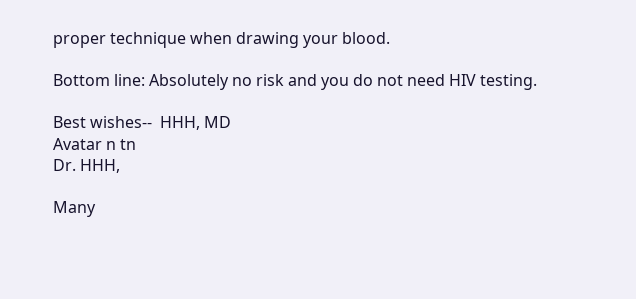proper technique when drawing your blood.

Bottom line: Absolutely no risk and you do not need HIV testing.

Best wishes--  HHH, MD
Avatar n tn
Dr. HHH,

Many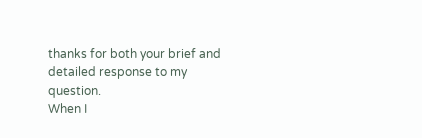thanks for both your brief and detailed response to my question.
When I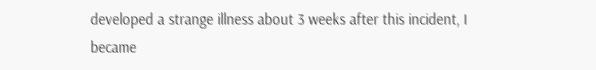developed a strange illness about 3 weeks after this incident, I became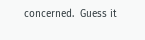concerned.  Guess it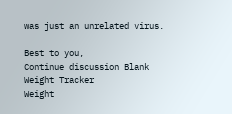was just an unrelated virus.

Best to you,
Continue discussion Blank
Weight Tracker
Weight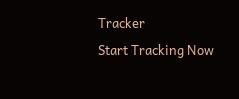Tracker
Start Tracking Now